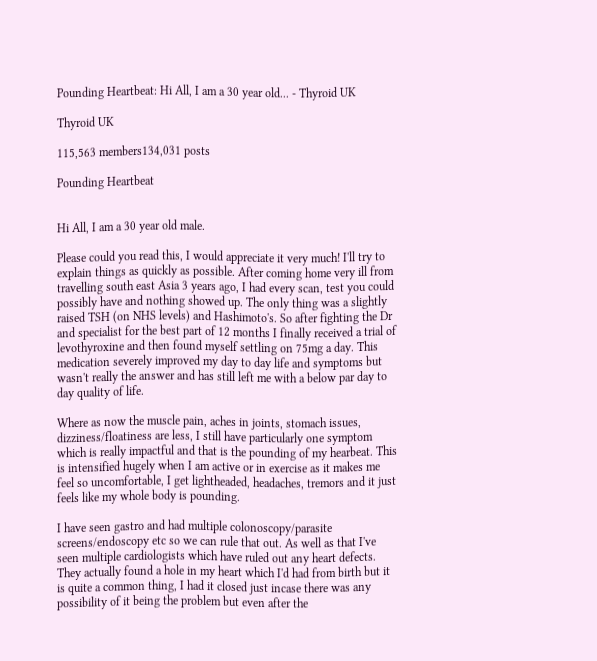Pounding Heartbeat: Hi All, I am a 30 year old... - Thyroid UK

Thyroid UK

115,563 members134,031 posts

Pounding Heartbeat


Hi All, I am a 30 year old male.

Please could you read this, I would appreciate it very much! I'll try to explain things as quickly as possible. After coming home very ill from travelling south east Asia 3 years ago, I had every scan, test you could possibly have and nothing showed up. The only thing was a slightly raised TSH (on NHS levels) and Hashimoto's. So after fighting the Dr and specialist for the best part of 12 months I finally received a trial of levothyroxine and then found myself settling on 75mg a day. This medication severely improved my day to day life and symptoms but wasn't really the answer and has still left me with a below par day to day quality of life.

Where as now the muscle pain, aches in joints, stomach issues, dizziness/floatiness are less, I still have particularly one symptom which is really impactful and that is the pounding of my hearbeat. This is intensified hugely when I am active or in exercise as it makes me feel so uncomfortable, I get lightheaded, headaches, tremors and it just feels like my whole body is pounding.

I have seen gastro and had multiple colonoscopy/parasite screens/endoscopy etc so we can rule that out. As well as that I've seen multiple cardiologists which have ruled out any heart defects. They actually found a hole in my heart which I'd had from birth but it is quite a common thing, I had it closed just incase there was any possibility of it being the problem but even after the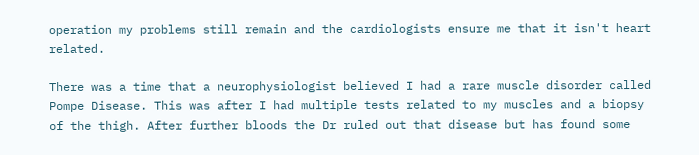operation my problems still remain and the cardiologists ensure me that it isn't heart related.

There was a time that a neurophysiologist believed I had a rare muscle disorder called Pompe Disease. This was after I had multiple tests related to my muscles and a biopsy of the thigh. After further bloods the Dr ruled out that disease but has found some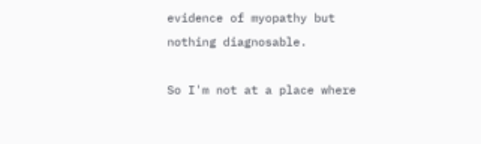evidence of myopathy but nothing diagnosable.

So I'm not at a place where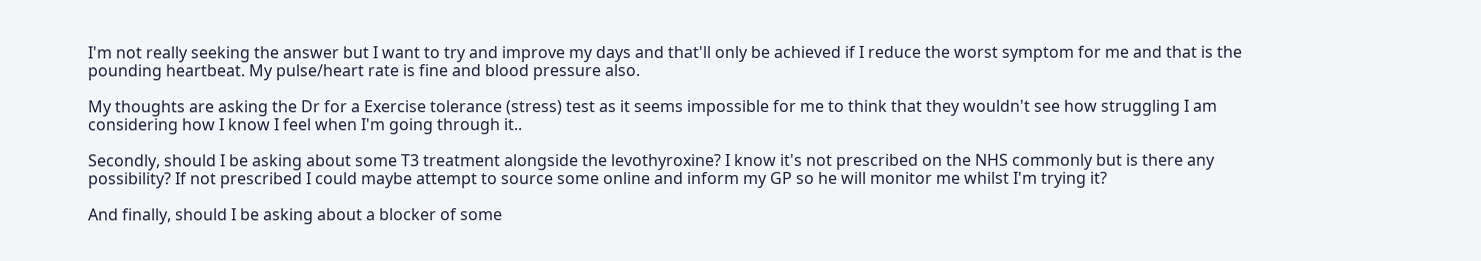I'm not really seeking the answer but I want to try and improve my days and that'll only be achieved if I reduce the worst symptom for me and that is the pounding heartbeat. My pulse/heart rate is fine and blood pressure also.

My thoughts are asking the Dr for a Exercise tolerance (stress) test as it seems impossible for me to think that they wouldn't see how struggling I am considering how I know I feel when I'm going through it..

Secondly, should I be asking about some T3 treatment alongside the levothyroxine? I know it's not prescribed on the NHS commonly but is there any possibility? If not prescribed I could maybe attempt to source some online and inform my GP so he will monitor me whilst I'm trying it?

And finally, should I be asking about a blocker of some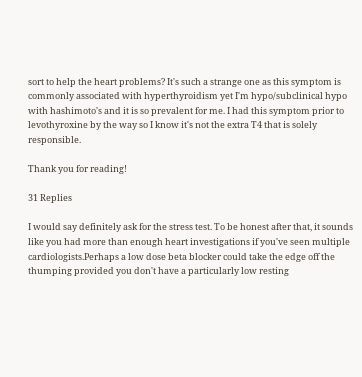sort to help the heart problems? It's such a strange one as this symptom is commonly associated with hyperthyroidism yet I'm hypo/subclinical hypo with hashimoto's and it is so prevalent for me. I had this symptom prior to levothyroxine by the way so I know it's not the extra T4 that is solely responsible.

Thank you for reading!

31 Replies

I would say definitely ask for the stress test. To be honest after that, it sounds like you had more than enough heart investigations if you've seen multiple cardiologists.Perhaps a low dose beta blocker could take the edge off the thumping provided you don't have a particularly low resting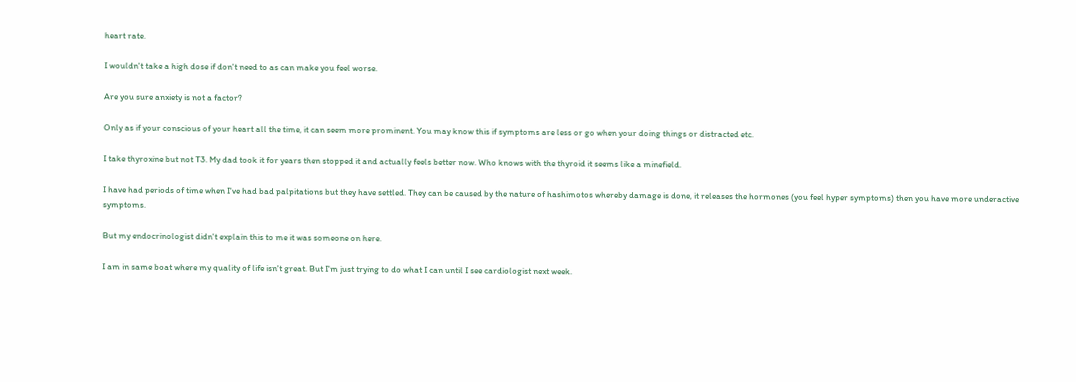heart rate.

I wouldn't take a high dose if don't need to as can make you feel worse.

Are you sure anxiety is not a factor?

Only as if your conscious of your heart all the time, it can seem more prominent. You may know this if symptoms are less or go when your doing things or distracted etc.

I take thyroxine but not T3. My dad took it for years then stopped it and actually feels better now. Who knows with the thyroid it seems like a minefield.

I have had periods of time when I've had bad palpitations but they have settled. They can be caused by the nature of hashimotos whereby damage is done, it releases the hormones (you feel hyper symptoms) then you have more underactive symptoms.

But my endocrinologist didn't explain this to me it was someone on here.

I am in same boat where my quality of life isn't great. But I'm just trying to do what I can until I see cardiologist next week.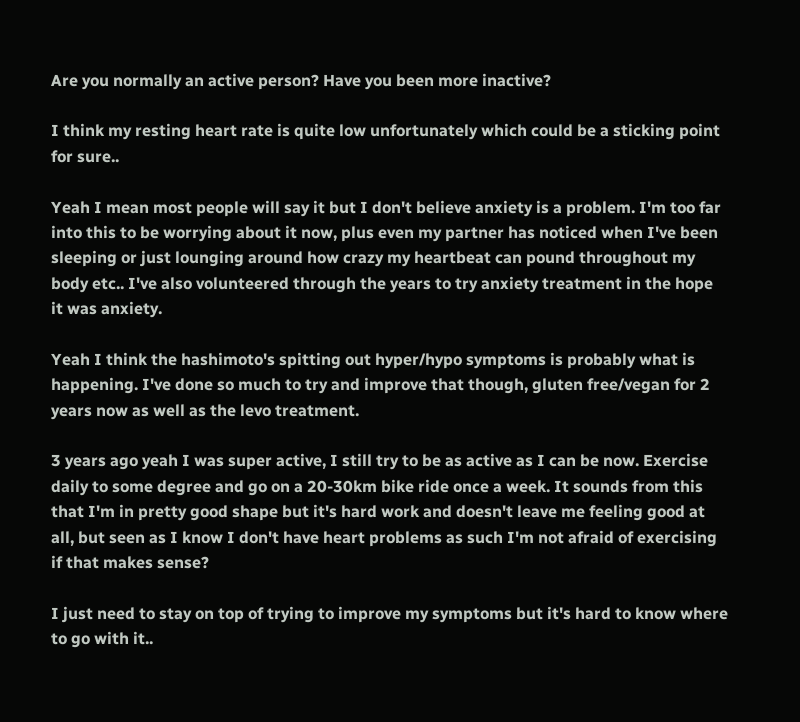Are you normally an active person? Have you been more inactive?

I think my resting heart rate is quite low unfortunately which could be a sticking point for sure..

Yeah I mean most people will say it but I don't believe anxiety is a problem. I'm too far into this to be worrying about it now, plus even my partner has noticed when I've been sleeping or just lounging around how crazy my heartbeat can pound throughout my body etc.. I've also volunteered through the years to try anxiety treatment in the hope it was anxiety.

Yeah I think the hashimoto's spitting out hyper/hypo symptoms is probably what is happening. I've done so much to try and improve that though, gluten free/vegan for 2 years now as well as the levo treatment.

3 years ago yeah I was super active, I still try to be as active as I can be now. Exercise daily to some degree and go on a 20-30km bike ride once a week. It sounds from this that I'm in pretty good shape but it's hard work and doesn't leave me feeling good at all, but seen as I know I don't have heart problems as such I'm not afraid of exercising if that makes sense?

I just need to stay on top of trying to improve my symptoms but it's hard to know where to go with it..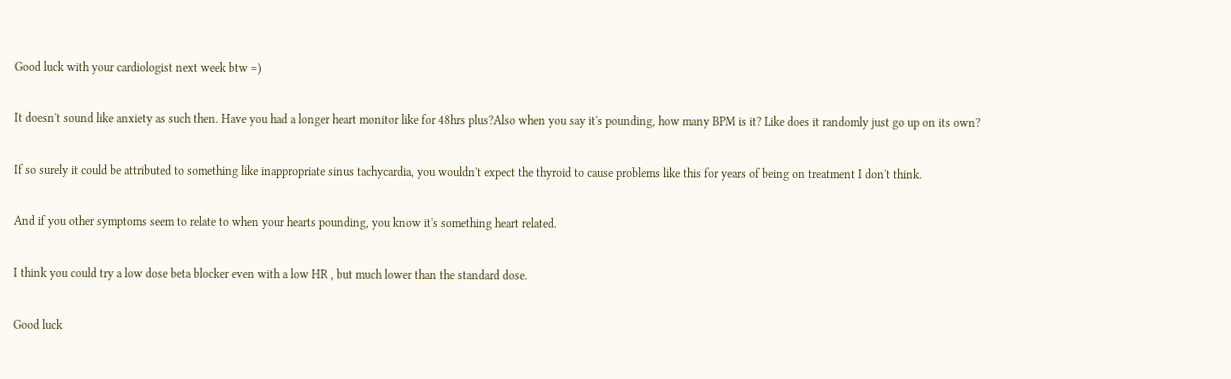Good luck with your cardiologist next week btw =)

It doesn't sound like anxiety as such then. Have you had a longer heart monitor like for 48hrs plus?Also when you say it's pounding, how many BPM is it? Like does it randomly just go up on its own?

If so surely it could be attributed to something like inappropriate sinus tachycardia, you wouldn't expect the thyroid to cause problems like this for years of being on treatment I don't think.

And if you other symptoms seem to relate to when your hearts pounding, you know it's something heart related.

I think you could try a low dose beta blocker even with a low HR , but much lower than the standard dose.

Good luck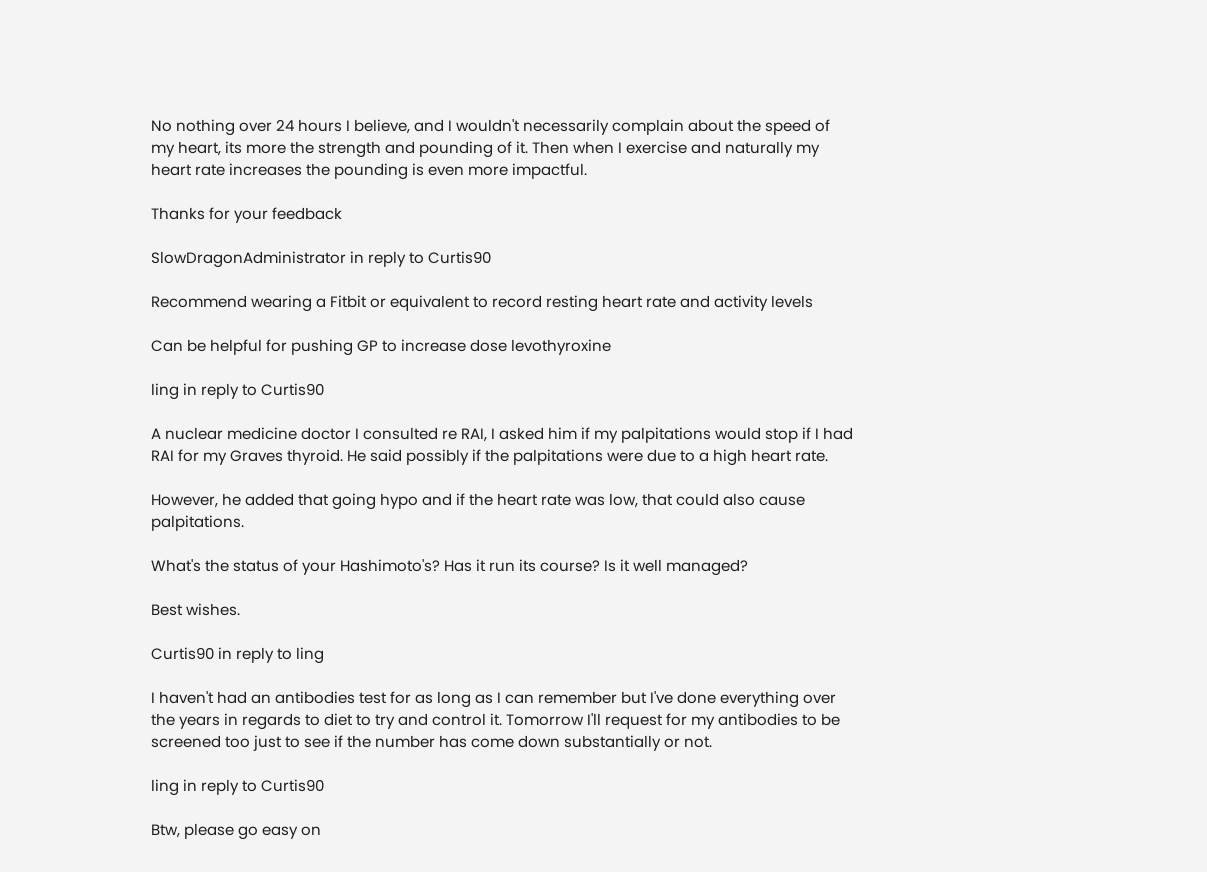No nothing over 24 hours I believe, and I wouldn't necessarily complain about the speed of my heart, its more the strength and pounding of it. Then when I exercise and naturally my heart rate increases the pounding is even more impactful.

Thanks for your feedback

SlowDragonAdministrator in reply to Curtis90

Recommend wearing a Fitbit or equivalent to record resting heart rate and activity levels

Can be helpful for pushing GP to increase dose levothyroxine

ling in reply to Curtis90

A nuclear medicine doctor I consulted re RAI, I asked him if my palpitations would stop if I had RAI for my Graves thyroid. He said possibly if the palpitations were due to a high heart rate.

However, he added that going hypo and if the heart rate was low, that could also cause palpitations.

What's the status of your Hashimoto's? Has it run its course? Is it well managed?

Best wishes.

Curtis90 in reply to ling

I haven't had an antibodies test for as long as I can remember but I've done everything over the years in regards to diet to try and control it. Tomorrow I'll request for my antibodies to be screened too just to see if the number has come down substantially or not.

ling in reply to Curtis90

Btw, please go easy on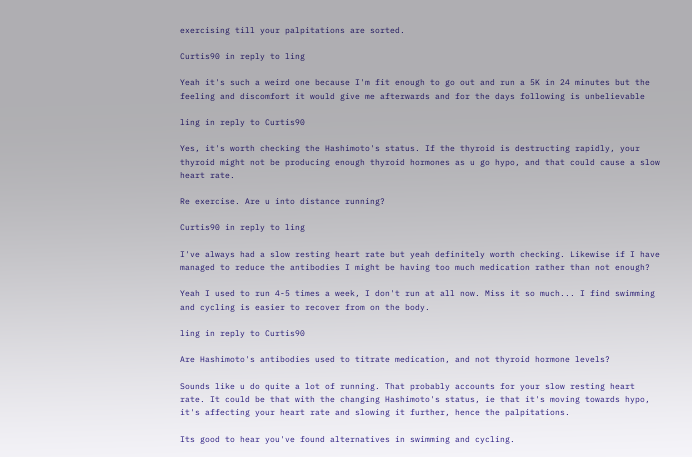exercising till your palpitations are sorted.

Curtis90 in reply to ling

Yeah it's such a weird one because I'm fit enough to go out and run a 5K in 24 minutes but the feeling and discomfort it would give me afterwards and for the days following is unbelievable

ling in reply to Curtis90

Yes, it's worth checking the Hashimoto's status. If the thyroid is destructing rapidly, your thyroid might not be producing enough thyroid hormones as u go hypo, and that could cause a slow heart rate.

Re exercise. Are u into distance running?

Curtis90 in reply to ling

I've always had a slow resting heart rate but yeah definitely worth checking. Likewise if I have managed to reduce the antibodies I might be having too much medication rather than not enough?

Yeah I used to run 4-5 times a week, I don't run at all now. Miss it so much... I find swimming and cycling is easier to recover from on the body.

ling in reply to Curtis90

Are Hashimoto's antibodies used to titrate medication, and not thyroid hormone levels?

Sounds like u do quite a lot of running. That probably accounts for your slow resting heart rate. It could be that with the changing Hashimoto's status, ie that it's moving towards hypo, it's affecting your heart rate and slowing it further, hence the palpitations.

Its good to hear you've found alternatives in swimming and cycling.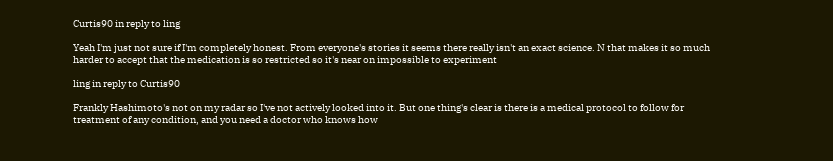Curtis90 in reply to ling

Yeah I'm just not sure if I'm completely honest. From everyone's stories it seems there really isn't an exact science. N that makes it so much harder to accept that the medication is so restricted so it's near on impossible to experiment

ling in reply to Curtis90

Frankly Hashimoto's not on my radar so I've not actively looked into it. But one thing's clear is there is a medical protocol to follow for treatment of any condition, and you need a doctor who knows how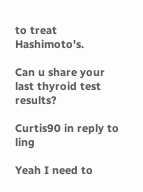to treat Hashimoto's.

Can u share your last thyroid test results?

Curtis90 in reply to ling

Yeah I need to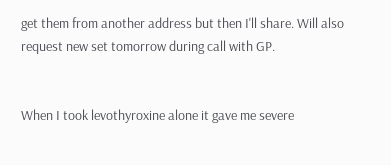get them from another address but then I'll share. Will also request new set tomorrow during call with GP.


When I took levothyroxine alone it gave me severe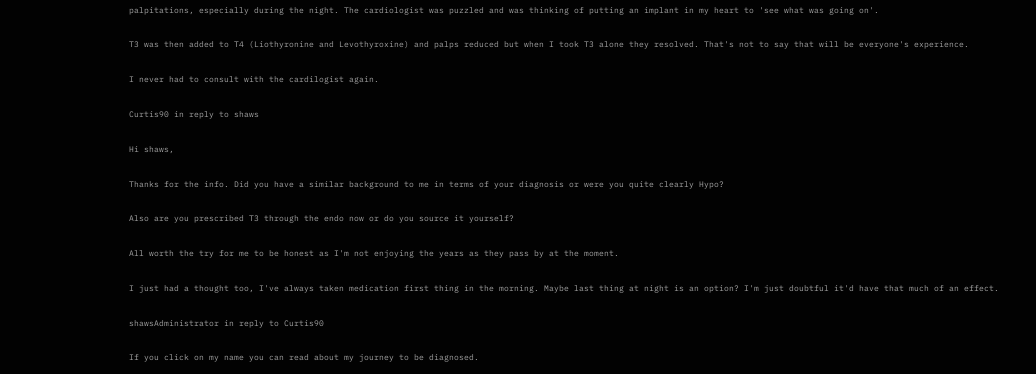palpitations, especially during the night. The cardiologist was puzzled and was thinking of putting an implant in my heart to 'see what was going on'.

T3 was then added to T4 (Liothyronine and Levothyroxine) and palps reduced but when I took T3 alone they resolved. That's not to say that will be everyone's experience.

I never had to consult with the cardilogist again.

Curtis90 in reply to shaws

Hi shaws,

Thanks for the info. Did you have a similar background to me in terms of your diagnosis or were you quite clearly Hypo?

Also are you prescribed T3 through the endo now or do you source it yourself?

All worth the try for me to be honest as I'm not enjoying the years as they pass by at the moment.

I just had a thought too, I've always taken medication first thing in the morning. Maybe last thing at night is an option? I'm just doubtful it'd have that much of an effect.

shawsAdministrator in reply to Curtis90

If you click on my name you can read about my journey to be diagnosed.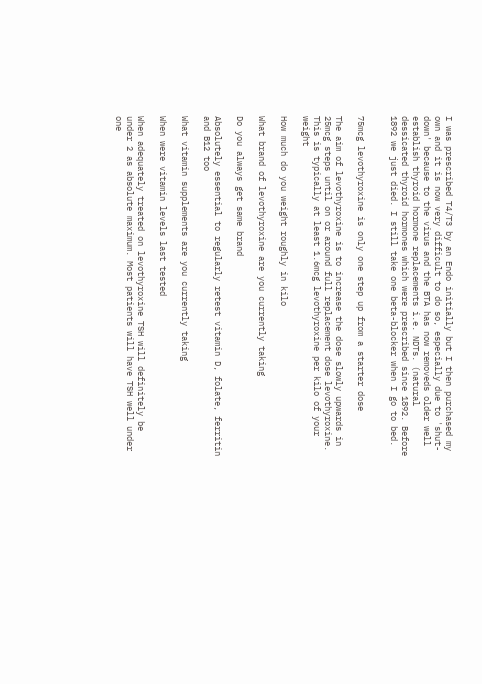I was prescribed T4/T3 by an Endo initially but I then purchased my own and it is now very difficult to do so, especially due to 'shut-down' because to the virus and the BTA has now removeds older well establish thyroid hormone replacements i.e. NDTs. (natural dessicated thyroid hormones which were prescribed since 1892. Before 1892 we just died. I still take one beta-blocker when I go to bed.


75mcg levothyroxine is only one step up from a starter dose

The aim of levothyroxine is to increase the dose slowly upwards in 25mcg steps until on or around full replacement dose levothyroxine. This is typically at least 1.6mcg levothyroxine per kilo of your weight

How much do you weight roughly in kilo

What brand of levothyroxine are you currently taking

Do you always get same brand

Absolutely essential to regularly retest vitamin D, folate, ferritin and B12 too

What vitamin supplements are you currently taking

When were vitamin levels last tested

When adequately treated on levothyroxine TSH will definitely be under 2 as absolute maximum. Most patients will have TSH well under one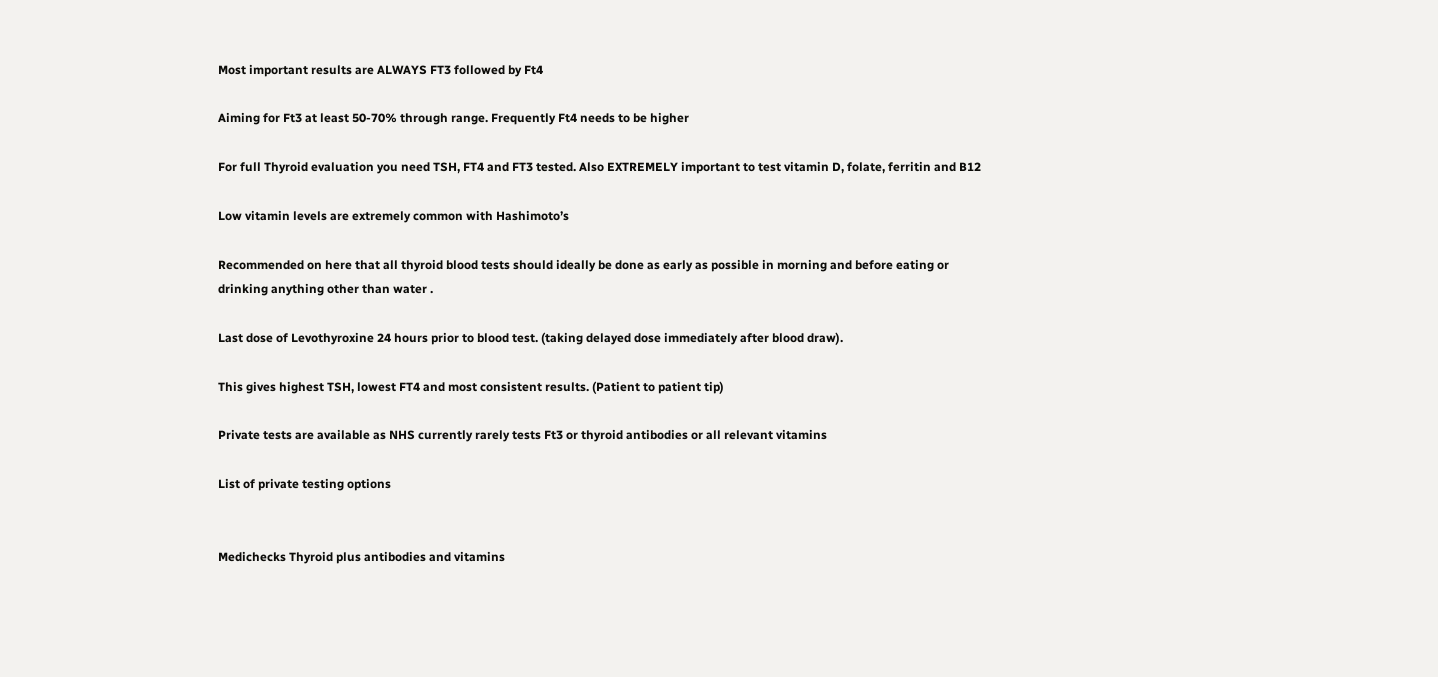Most important results are ALWAYS FT3 followed by Ft4

Aiming for Ft3 at least 50-70% through range. Frequently Ft4 needs to be higher

For full Thyroid evaluation you need TSH, FT4 and FT3 tested. Also EXTREMELY important to test vitamin D, folate, ferritin and B12

Low vitamin levels are extremely common with Hashimoto’s

Recommended on here that all thyroid blood tests should ideally be done as early as possible in morning and before eating or drinking anything other than water .

Last dose of Levothyroxine 24 hours prior to blood test. (taking delayed dose immediately after blood draw).

This gives highest TSH, lowest FT4 and most consistent results. (Patient to patient tip)

Private tests are available as NHS currently rarely tests Ft3 or thyroid antibodies or all relevant vitamins

List of private testing options


Medichecks Thyroid plus antibodies and vitamins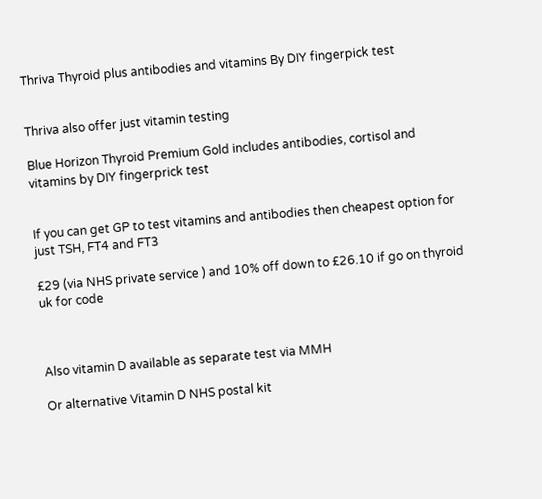Thriva Thyroid plus antibodies and vitamins By DIY fingerpick test


Thriva also offer just vitamin testing

Blue Horizon Thyroid Premium Gold includes antibodies, cortisol and vitamins by DIY fingerprick test


If you can get GP to test vitamins and antibodies then cheapest option for just TSH, FT4 and FT3

£29 (via NHS private service ) and 10% off down to £26.10 if go on thyroid uk for code



Also vitamin D available as separate test via MMH

Or alternative Vitamin D NHS postal kit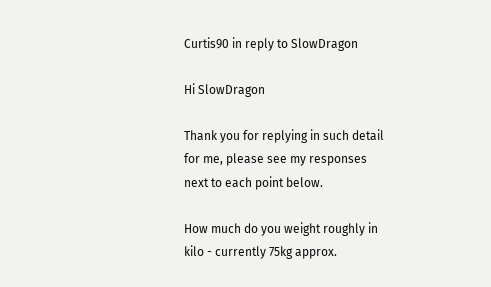Curtis90 in reply to SlowDragon

Hi SlowDragon

Thank you for replying in such detail for me, please see my responses next to each point below.

How much do you weight roughly in kilo - currently 75kg approx.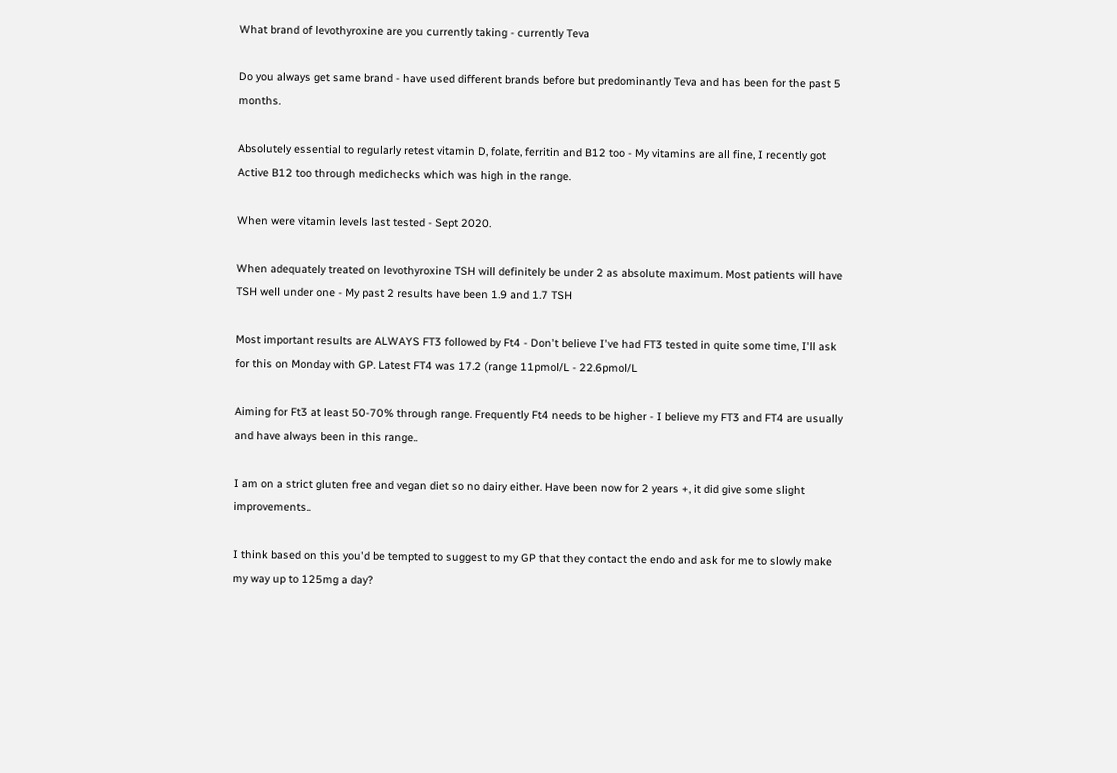What brand of levothyroxine are you currently taking - currently Teva

Do you always get same brand - have used different brands before but predominantly Teva and has been for the past 5 months.

Absolutely essential to regularly retest vitamin D, folate, ferritin and B12 too - My vitamins are all fine, I recently got Active B12 too through medichecks which was high in the range.

When were vitamin levels last tested - Sept 2020.

When adequately treated on levothyroxine TSH will definitely be under 2 as absolute maximum. Most patients will have TSH well under one - My past 2 results have been 1.9 and 1.7 TSH

Most important results are ALWAYS FT3 followed by Ft4 - Don't believe I've had FT3 tested in quite some time, I'll ask for this on Monday with GP. Latest FT4 was 17.2 (range 11pmol/L - 22.6pmol/L

Aiming for Ft3 at least 50-70% through range. Frequently Ft4 needs to be higher - I believe my FT3 and FT4 are usually and have always been in this range..

I am on a strict gluten free and vegan diet so no dairy either. Have been now for 2 years +, it did give some slight improvements..

I think based on this you'd be tempted to suggest to my GP that they contact the endo and ask for me to slowly make my way up to 125mg a day?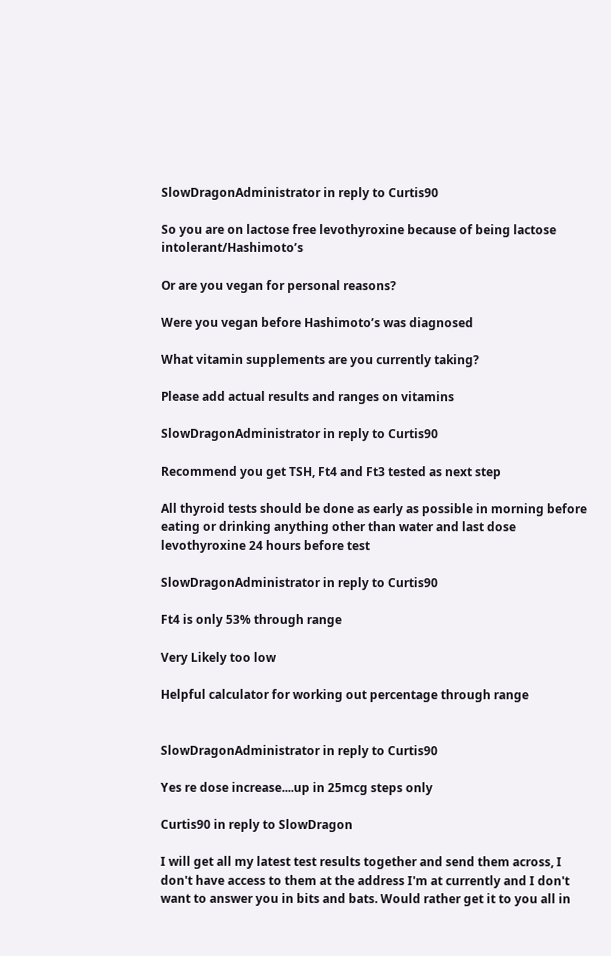SlowDragonAdministrator in reply to Curtis90

So you are on lactose free levothyroxine because of being lactose intolerant/Hashimoto’s

Or are you vegan for personal reasons?

Were you vegan before Hashimoto’s was diagnosed

What vitamin supplements are you currently taking?

Please add actual results and ranges on vitamins

SlowDragonAdministrator in reply to Curtis90

Recommend you get TSH, Ft4 and Ft3 tested as next step

All thyroid tests should be done as early as possible in morning before eating or drinking anything other than water and last dose levothyroxine 24 hours before test

SlowDragonAdministrator in reply to Curtis90

Ft4 is only 53% through range

Very Likely too low

Helpful calculator for working out percentage through range


SlowDragonAdministrator in reply to Curtis90

Yes re dose increase....up in 25mcg steps only

Curtis90 in reply to SlowDragon

I will get all my latest test results together and send them across, I don't have access to them at the address I'm at currently and I don't want to answer you in bits and bats. Would rather get it to you all in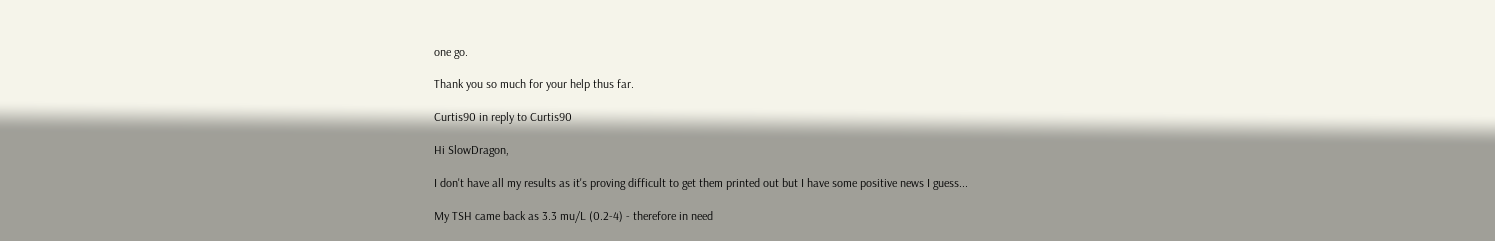one go.

Thank you so much for your help thus far.

Curtis90 in reply to Curtis90

Hi SlowDragon,

I don't have all my results as it's proving difficult to get them printed out but I have some positive news I guess...

My TSH came back as 3.3 mu/L (0.2-4) - therefore in need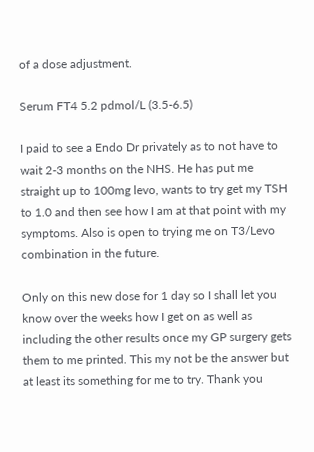of a dose adjustment.

Serum FT4 5.2 pdmol/L (3.5-6.5)

I paid to see a Endo Dr privately as to not have to wait 2-3 months on the NHS. He has put me straight up to 100mg levo, wants to try get my TSH to 1.0 and then see how I am at that point with my symptoms. Also is open to trying me on T3/Levo combination in the future.

Only on this new dose for 1 day so I shall let you know over the weeks how I get on as well as including the other results once my GP surgery gets them to me printed. This my not be the answer but at least its something for me to try. Thank you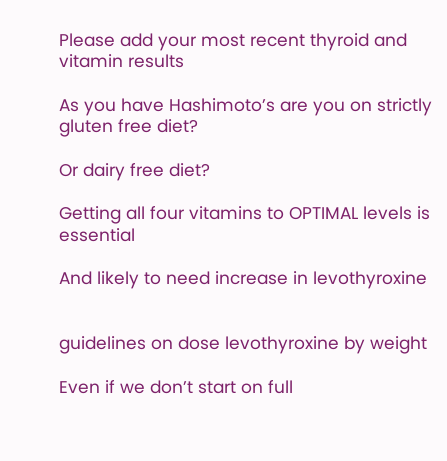Please add your most recent thyroid and vitamin results

As you have Hashimoto’s are you on strictly gluten free diet?

Or dairy free diet?

Getting all four vitamins to OPTIMAL levels is essential

And likely to need increase in levothyroxine


guidelines on dose levothyroxine by weight

Even if we don’t start on full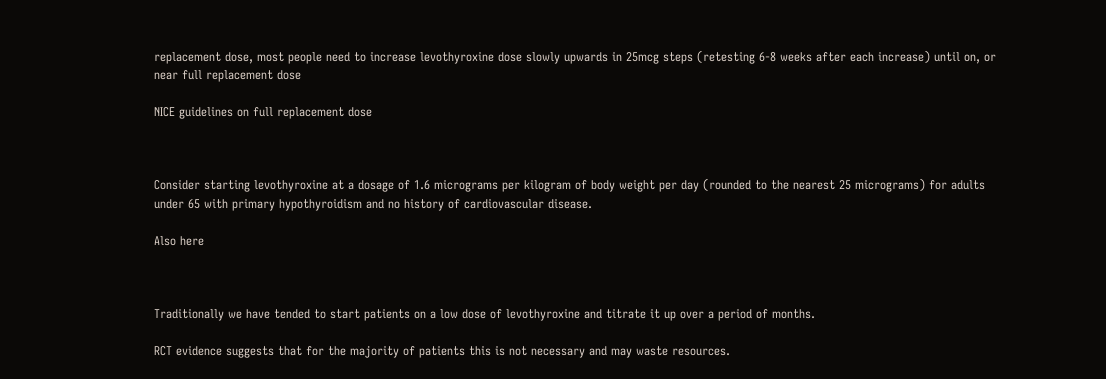replacement dose, most people need to increase levothyroxine dose slowly upwards in 25mcg steps (retesting 6-8 weeks after each increase) until on, or near full replacement dose

NICE guidelines on full replacement dose



Consider starting levothyroxine at a dosage of 1.6 micrograms per kilogram of body weight per day (rounded to the nearest 25 micrograms) for adults under 65 with primary hypothyroidism and no history of cardiovascular disease.

Also here



Traditionally we have tended to start patients on a low dose of levothyroxine and titrate it up over a period of months.

RCT evidence suggests that for the majority of patients this is not necessary and may waste resources.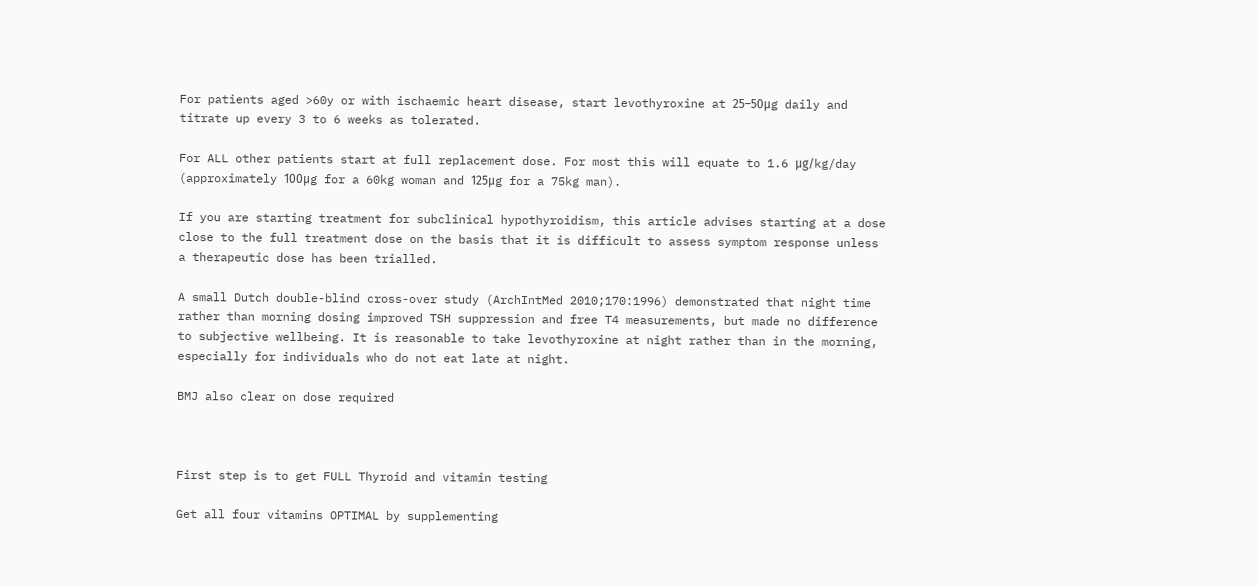For patients aged >60y or with ischaemic heart disease, start levothyroxine at 25–50μg daily and titrate up every 3 to 6 weeks as tolerated.

For ALL other patients start at full replacement dose. For most this will equate to 1.6 μg/kg/day (approximately 100μg for a 60kg woman and 125μg for a 75kg man).

If you are starting treatment for subclinical hypothyroidism, this article advises starting at a dose close to the full treatment dose on the basis that it is difficult to assess symptom response unless a therapeutic dose has been trialled.

A small Dutch double-blind cross-over study (ArchIntMed 2010;170:1996) demonstrated that night time rather than morning dosing improved TSH suppression and free T4 measurements, but made no difference to subjective wellbeing. It is reasonable to take levothyroxine at night rather than in the morning, especially for individuals who do not eat late at night.

BMJ also clear on dose required



First step is to get FULL Thyroid and vitamin testing

Get all four vitamins OPTIMAL by supplementing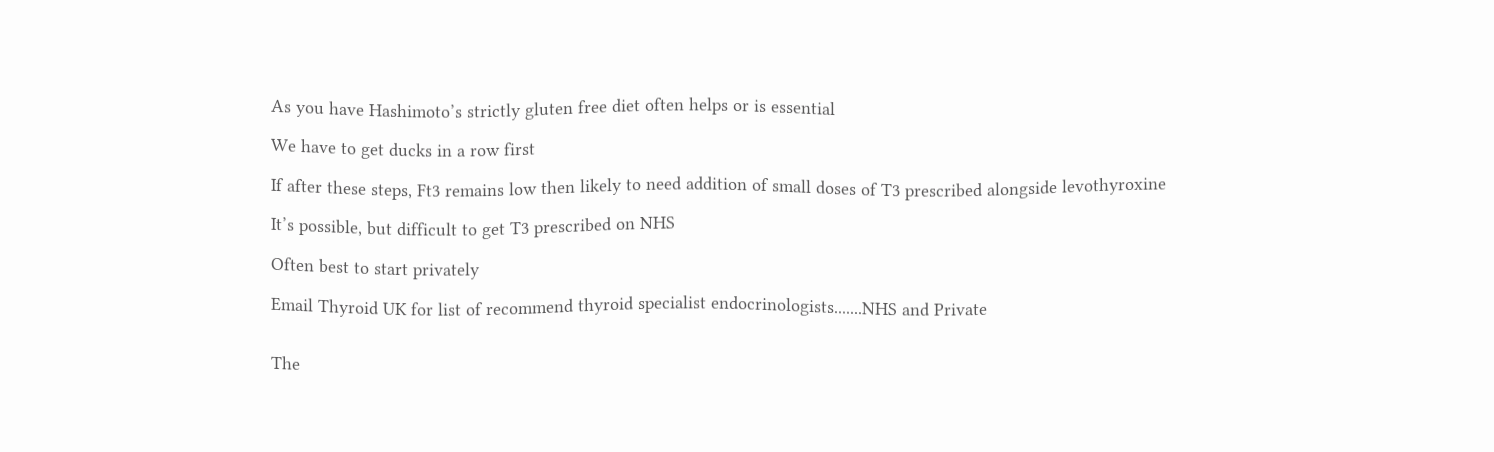As you have Hashimoto’s strictly gluten free diet often helps or is essential

We have to get ducks in a row first

If after these steps, Ft3 remains low then likely to need addition of small doses of T3 prescribed alongside levothyroxine

It’s possible, but difficult to get T3 prescribed on NHS

Often best to start privately

Email Thyroid UK for list of recommend thyroid specialist endocrinologists.......NHS and Private


The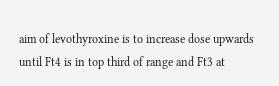aim of levothyroxine is to increase dose upwards until Ft4 is in top third of range and Ft3 at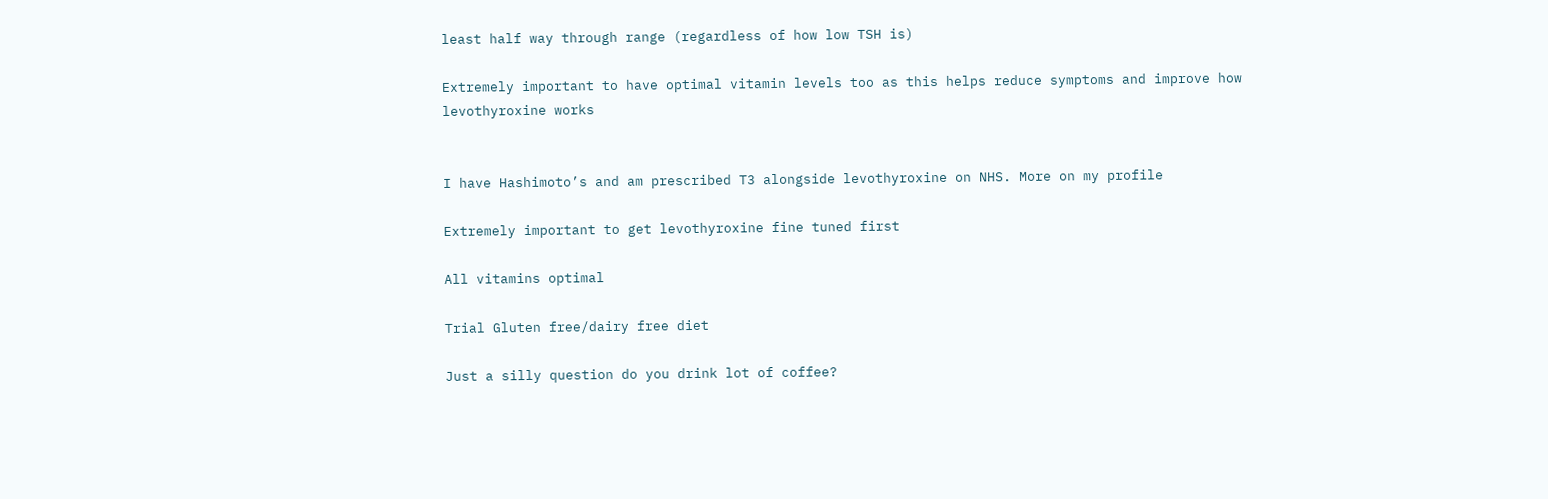least half way through range (regardless of how low TSH is)

Extremely important to have optimal vitamin levels too as this helps reduce symptoms and improve how levothyroxine works


I have Hashimoto’s and am prescribed T3 alongside levothyroxine on NHS. More on my profile

Extremely important to get levothyroxine fine tuned first

All vitamins optimal

Trial Gluten free/dairy free diet

Just a silly question do you drink lot of coffee?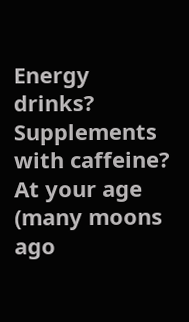Energy drinks? Supplements with caffeine? At your age (many moons ago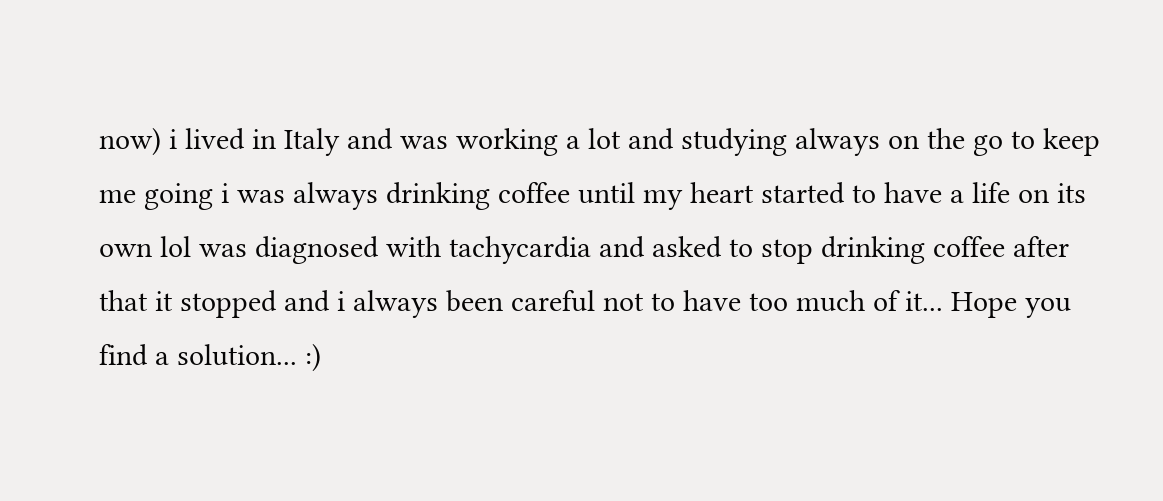now) i lived in Italy and was working a lot and studying always on the go to keep me going i was always drinking coffee until my heart started to have a life on its own lol was diagnosed with tachycardia and asked to stop drinking coffee after that it stopped and i always been careful not to have too much of it... Hope you find a solution... :)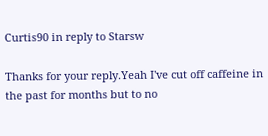Curtis90 in reply to Starsw

Thanks for your reply.Yeah I've cut off caffeine in the past for months but to no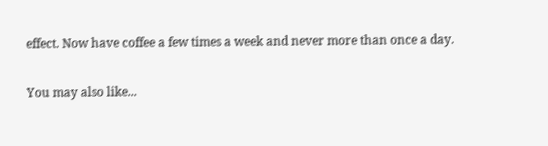effect. Now have coffee a few times a week and never more than once a day.

You may also like...